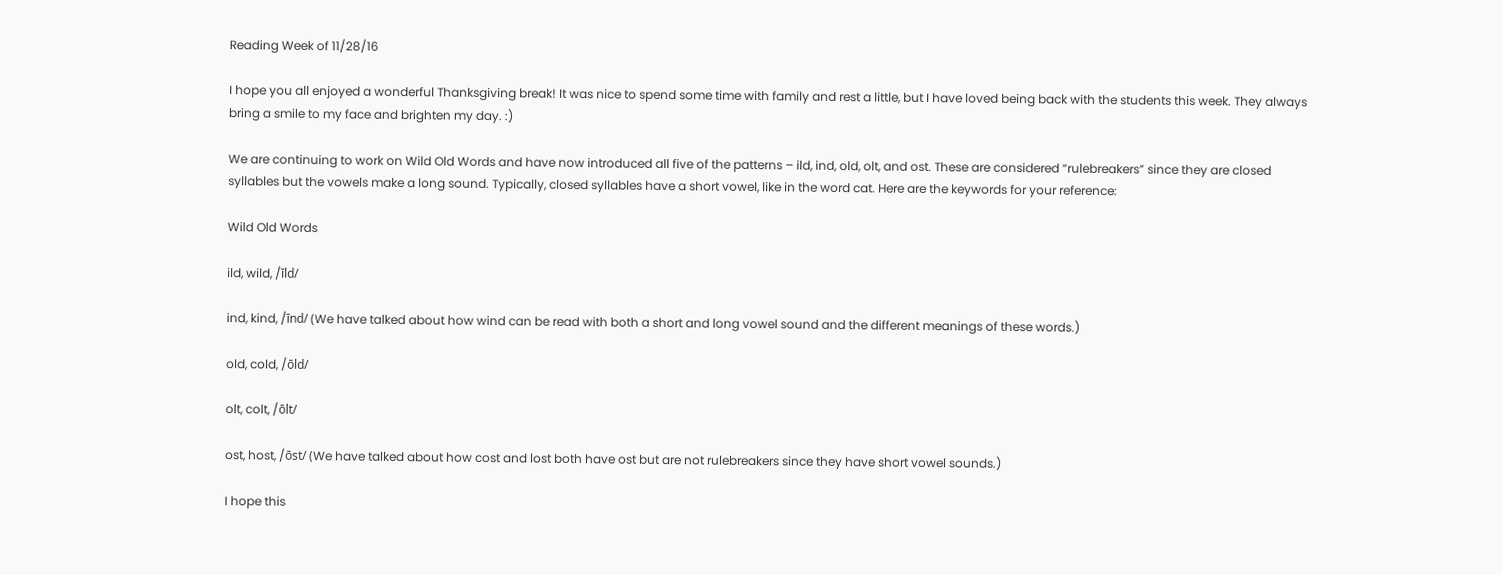Reading Week of 11/28/16

I hope you all enjoyed a wonderful Thanksgiving break! It was nice to spend some time with family and rest a little, but I have loved being back with the students this week. They always bring a smile to my face and brighten my day. :)

We are continuing to work on Wild Old Words and have now introduced all five of the patterns – ild, ind, old, olt, and ost. These are considered “rulebreakers” since they are closed syllables but the vowels make a long sound. Typically, closed syllables have a short vowel, like in the word cat. Here are the keywords for your reference:

Wild Old Words

ild, wild, /īld/

ind, kind, /īnd/ (We have talked about how wind can be read with both a short and long vowel sound and the different meanings of these words.)

old, cold, /ōld/

olt, colt, /ōlt/

ost, host, /ōst/ (We have talked about how cost and lost both have ost but are not rulebreakers since they have short vowel sounds.)

I hope this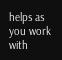helps as you work with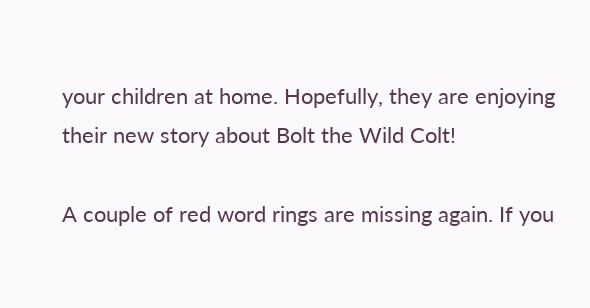your children at home. Hopefully, they are enjoying their new story about Bolt the Wild Colt!

A couple of red word rings are missing again. If you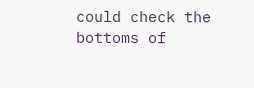could check the bottoms of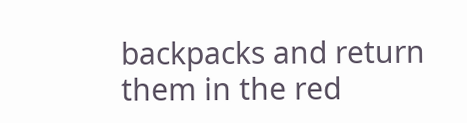backpacks and return them in the red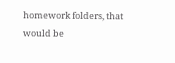homework folders, that would be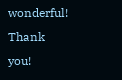wonderful! Thank you!